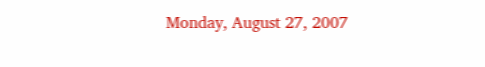Monday, August 27, 2007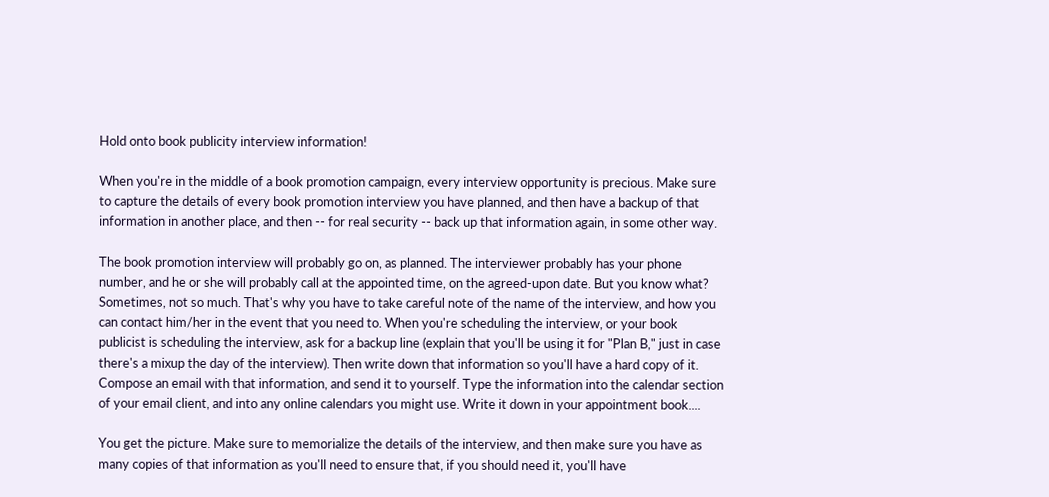Hold onto book publicity interview information!

When you're in the middle of a book promotion campaign, every interview opportunity is precious. Make sure to capture the details of every book promotion interview you have planned, and then have a backup of that information in another place, and then -- for real security -- back up that information again, in some other way.

The book promotion interview will probably go on, as planned. The interviewer probably has your phone number, and he or she will probably call at the appointed time, on the agreed-upon date. But you know what? Sometimes, not so much. That's why you have to take careful note of the name of the interview, and how you can contact him/her in the event that you need to. When you're scheduling the interview, or your book publicist is scheduling the interview, ask for a backup line (explain that you'll be using it for "Plan B," just in case there's a mixup the day of the interview). Then write down that information so you'll have a hard copy of it. Compose an email with that information, and send it to yourself. Type the information into the calendar section of your email client, and into any online calendars you might use. Write it down in your appointment book....

You get the picture. Make sure to memorialize the details of the interview, and then make sure you have as many copies of that information as you'll need to ensure that, if you should need it, you'll have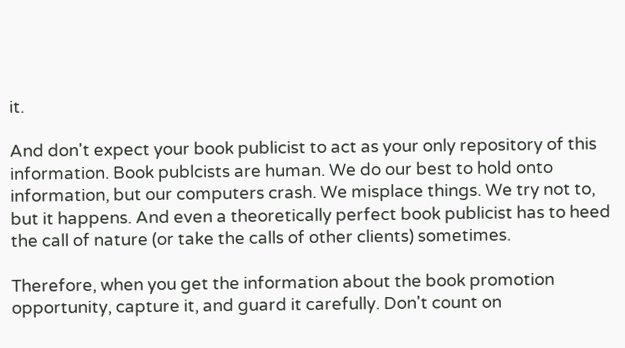it.

And don't expect your book publicist to act as your only repository of this information. Book publcists are human. We do our best to hold onto information, but our computers crash. We misplace things. We try not to, but it happens. And even a theoretically perfect book publicist has to heed the call of nature (or take the calls of other clients) sometimes.

Therefore, when you get the information about the book promotion opportunity, capture it, and guard it carefully. Don't count on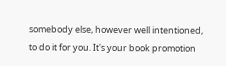somebody else, however well intentioned, to do it for you. It's your book promotion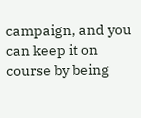campaign, and you can keep it on course by being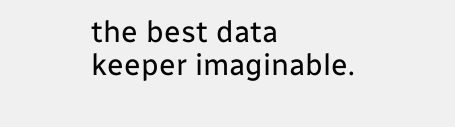the best data keeper imaginable.